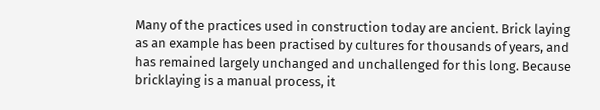Many of the practices used in construction today are ancient. Brick laying as an example has been practised by cultures for thousands of years, and has remained largely unchanged and unchallenged for this long. Because bricklaying is a manual process, it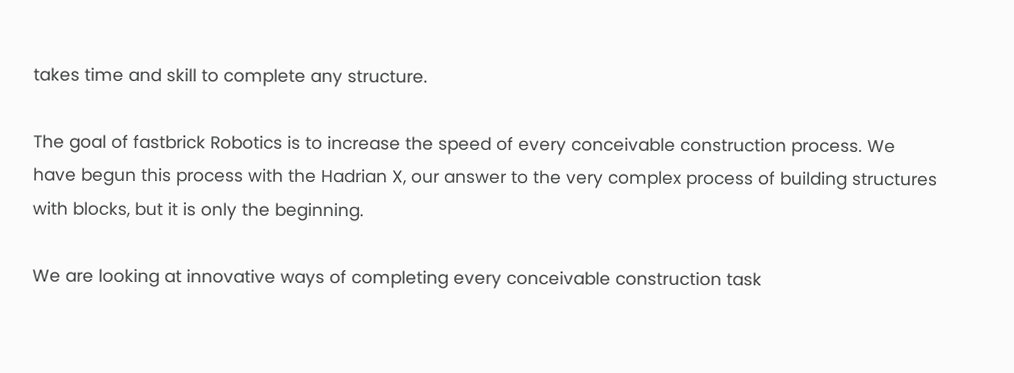takes time and skill to complete any structure.

The goal of fastbrick Robotics is to increase the speed of every conceivable construction process. We have begun this process with the Hadrian X, our answer to the very complex process of building structures with blocks, but it is only the beginning.

We are looking at innovative ways of completing every conceivable construction task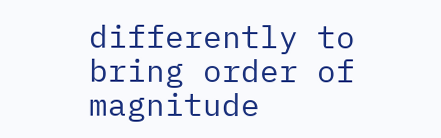differently to bring order of magnitude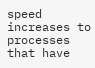speed increases to processes that have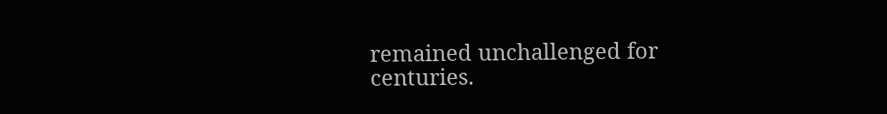remained unchallenged for centuries.